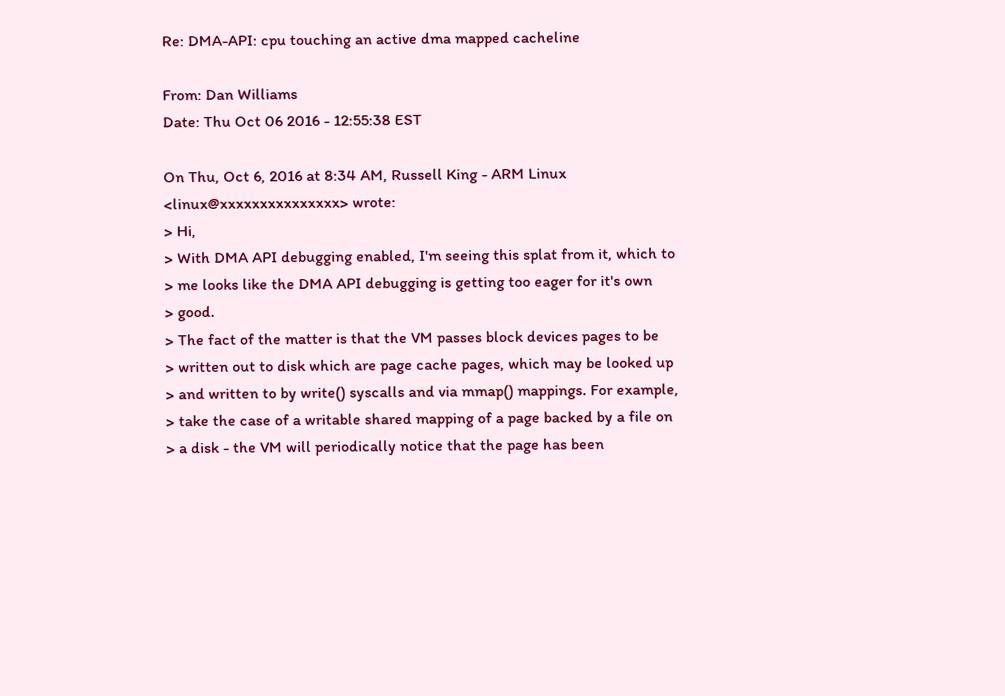Re: DMA-API: cpu touching an active dma mapped cacheline

From: Dan Williams
Date: Thu Oct 06 2016 - 12:55:38 EST

On Thu, Oct 6, 2016 at 8:34 AM, Russell King - ARM Linux
<linux@xxxxxxxxxxxxxxx> wrote:
> Hi,
> With DMA API debugging enabled, I'm seeing this splat from it, which to
> me looks like the DMA API debugging is getting too eager for it's own
> good.
> The fact of the matter is that the VM passes block devices pages to be
> written out to disk which are page cache pages, which may be looked up
> and written to by write() syscalls and via mmap() mappings. For example,
> take the case of a writable shared mapping of a page backed by a file on
> a disk - the VM will periodically notice that the page has been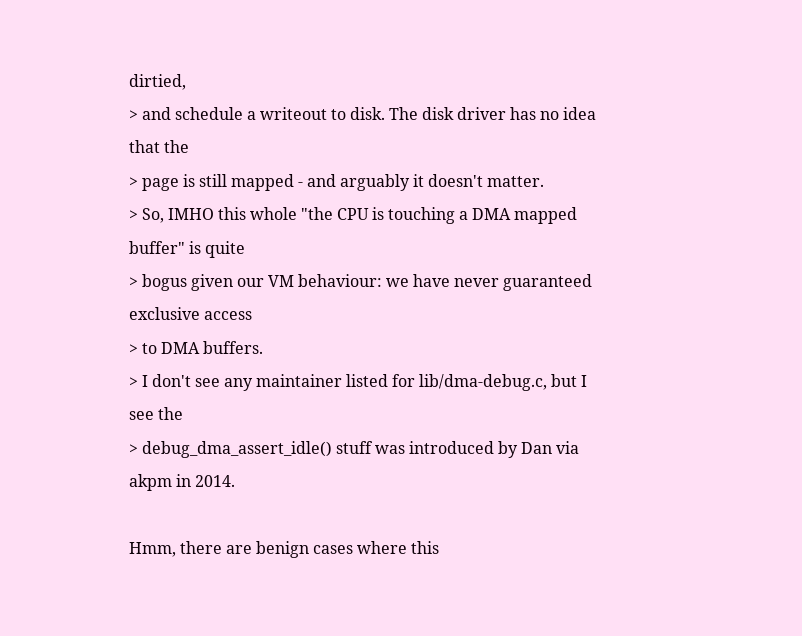dirtied,
> and schedule a writeout to disk. The disk driver has no idea that the
> page is still mapped - and arguably it doesn't matter.
> So, IMHO this whole "the CPU is touching a DMA mapped buffer" is quite
> bogus given our VM behaviour: we have never guaranteed exclusive access
> to DMA buffers.
> I don't see any maintainer listed for lib/dma-debug.c, but I see the
> debug_dma_assert_idle() stuff was introduced by Dan via akpm in 2014.

Hmm, there are benign cases where this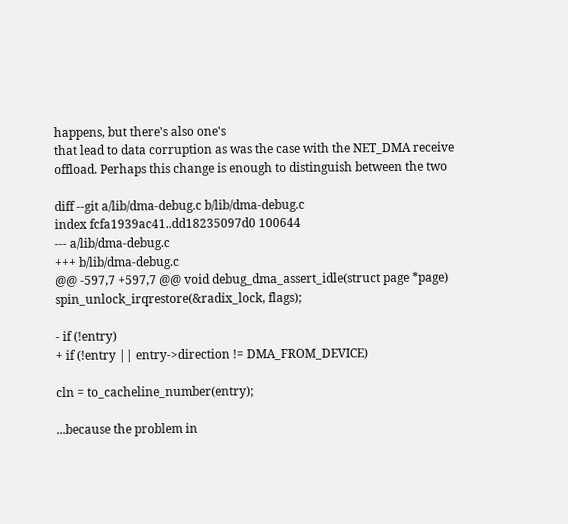happens, but there's also one's
that lead to data corruption as was the case with the NET_DMA receive
offload. Perhaps this change is enough to distinguish between the two

diff --git a/lib/dma-debug.c b/lib/dma-debug.c
index fcfa1939ac41..dd18235097d0 100644
--- a/lib/dma-debug.c
+++ b/lib/dma-debug.c
@@ -597,7 +597,7 @@ void debug_dma_assert_idle(struct page *page)
spin_unlock_irqrestore(&radix_lock, flags);

- if (!entry)
+ if (!entry || entry->direction != DMA_FROM_DEVICE)

cln = to_cacheline_number(entry);

...because the problem in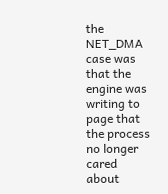the NET_DMA case was that the engine was
writing to page that the process no longer cared about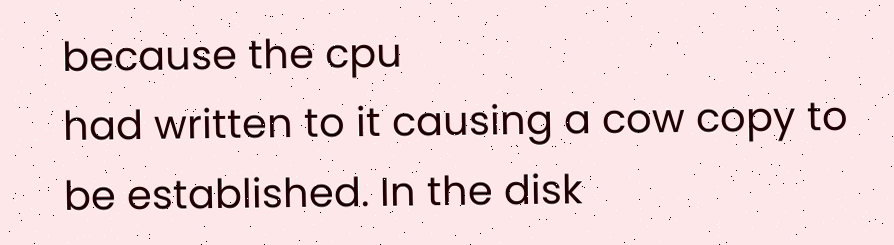because the cpu
had written to it causing a cow copy to be established. In the disk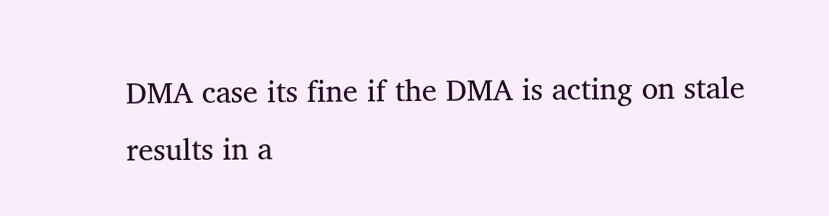DMA case its fine if the DMA is acting on stale results in a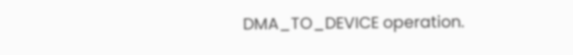DMA_TO_DEVICE operation.